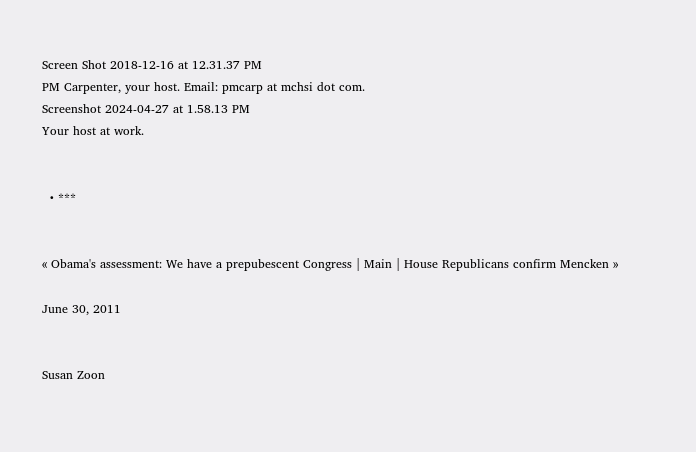Screen Shot 2018-12-16 at 12.31.37 PM
PM Carpenter, your host. Email: pmcarp at mchsi dot com.
Screenshot 2024-04-27 at 1.58.13 PM
Your host at work.


  • ***


« Obama's assessment: We have a prepubescent Congress | Main | House Republicans confirm Mencken »

June 30, 2011


Susan Zoon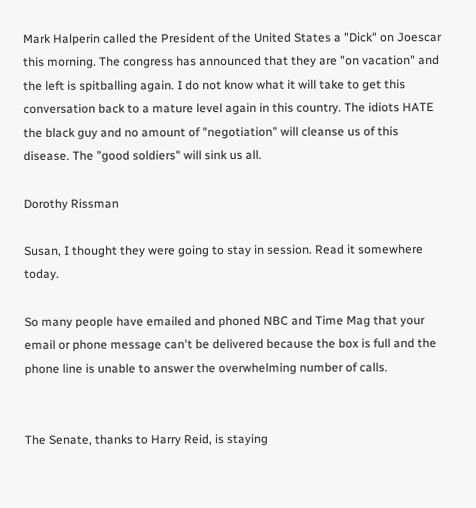Mark Halperin called the President of the United States a "Dick" on Joescar this morning. The congress has announced that they are "on vacation" and the left is spitballing again. I do not know what it will take to get this conversation back to a mature level again in this country. The idiots HATE the black guy and no amount of "negotiation" will cleanse us of this disease. The "good soldiers" will sink us all.

Dorothy Rissman

Susan, I thought they were going to stay in session. Read it somewhere today.

So many people have emailed and phoned NBC and Time Mag that your email or phone message can't be delivered because the box is full and the phone line is unable to answer the overwhelming number of calls.


The Senate, thanks to Harry Reid, is staying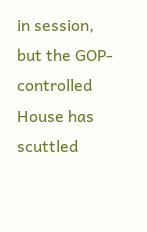in session, but the GOP-controlled House has scuttled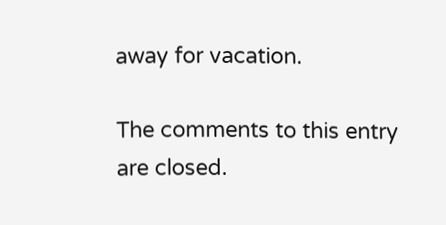away for vacation.

The comments to this entry are closed.